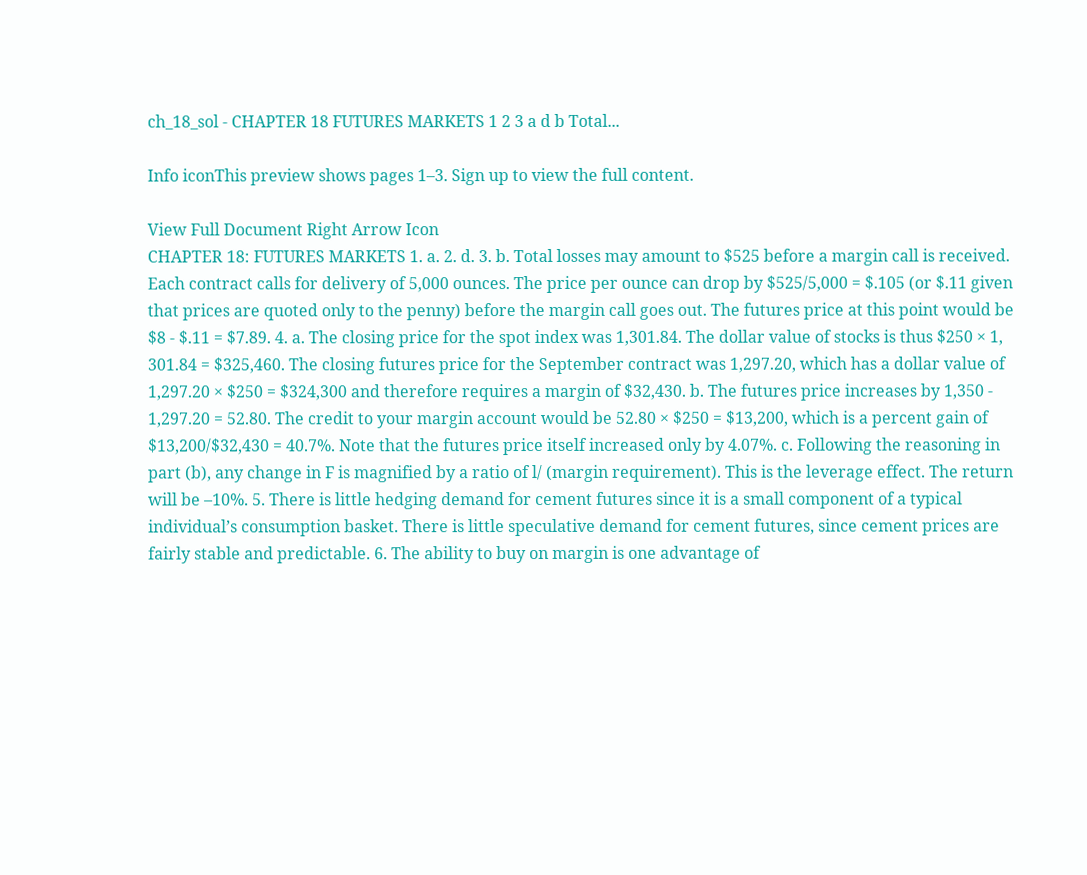ch_18_sol - CHAPTER 18 FUTURES MARKETS 1 2 3 a d b Total...

Info iconThis preview shows pages 1–3. Sign up to view the full content.

View Full Document Right Arrow Icon
CHAPTER 18: FUTURES MARKETS 1. a. 2. d. 3. b. Total losses may amount to $525 before a margin call is received. Each contract calls for delivery of 5,000 ounces. The price per ounce can drop by $525/5,000 = $.105 (or $.11 given that prices are quoted only to the penny) before the margin call goes out. The futures price at this point would be $8 - $.11 = $7.89. 4. a. The closing price for the spot index was 1,301.84. The dollar value of stocks is thus $250 × 1, 301.84 = $325,460. The closing futures price for the September contract was 1,297.20, which has a dollar value of 1,297.20 × $250 = $324,300 and therefore requires a margin of $32,430. b. The futures price increases by 1,350 - 1,297.20 = 52.80. The credit to your margin account would be 52.80 × $250 = $13,200, which is a percent gain of $13,200/$32,430 = 40.7%. Note that the futures price itself increased only by 4.07%. c. Following the reasoning in part (b), any change in F is magnified by a ratio of l/ (margin requirement). This is the leverage effect. The return will be –10%. 5. There is little hedging demand for cement futures since it is a small component of a typical individual’s consumption basket. There is little speculative demand for cement futures, since cement prices are fairly stable and predictable. 6. The ability to buy on margin is one advantage of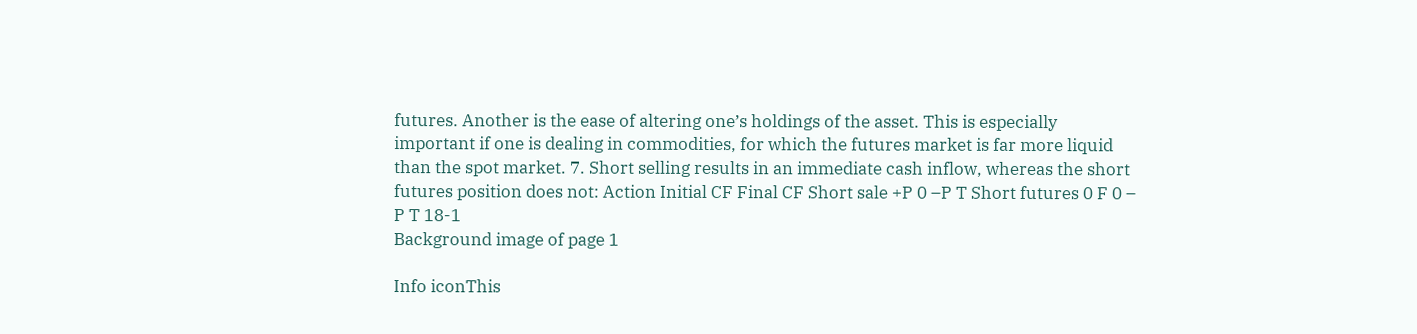futures. Another is the ease of altering one’s holdings of the asset. This is especially important if one is dealing in commodities, for which the futures market is far more liquid than the spot market. 7. Short selling results in an immediate cash inflow, whereas the short futures position does not: Action Initial CF Final CF Short sale +P 0 –P T Short futures 0 F 0 – P T 18-1
Background image of page 1

Info iconThis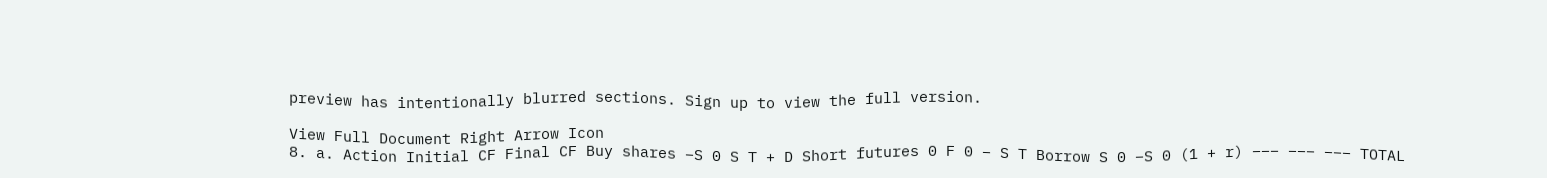preview has intentionally blurred sections. Sign up to view the full version.

View Full Document Right Arrow Icon
8. a. Action Initial CF Final CF Buy shares –S 0 S T + D Short futures 0 F 0 – S T Borrow S 0 –S 0 (1 + r) ––– ––– ––– TOTAL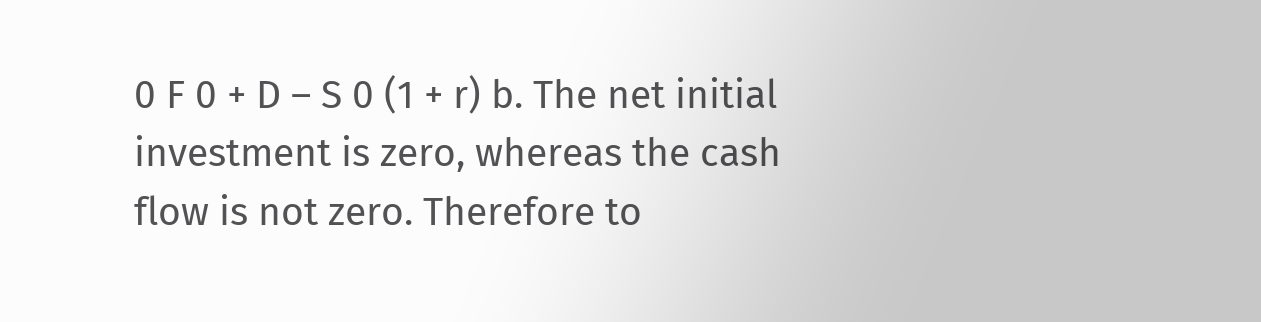0 F 0 + D – S 0 (1 + r) b. The net initial investment is zero, whereas the cash flow is not zero. Therefore to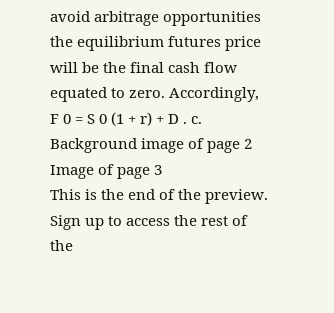avoid arbitrage opportunities the equilibrium futures price will be the final cash flow equated to zero. Accordingly, F 0 = S 0 (1 + r) + D . c.
Background image of page 2
Image of page 3
This is the end of the preview. Sign up to access the rest of the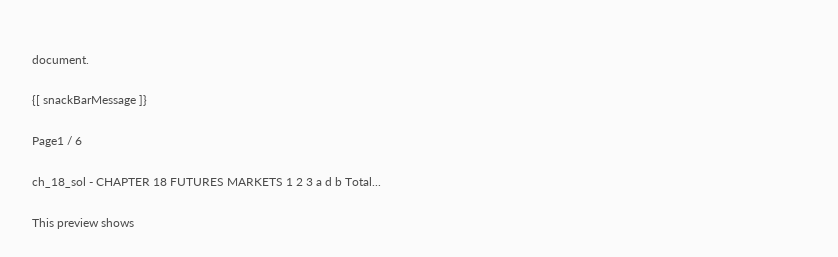document.

{[ snackBarMessage ]}

Page1 / 6

ch_18_sol - CHAPTER 18 FUTURES MARKETS 1 2 3 a d b Total...

This preview shows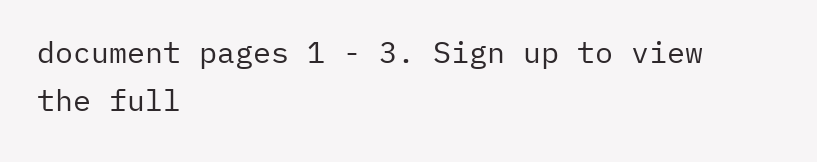document pages 1 - 3. Sign up to view the full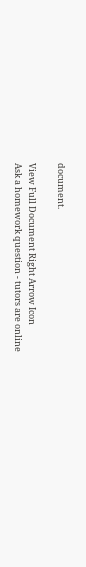document.

View Full Document Right Arrow Icon
Ask a homework question - tutors are online